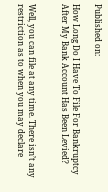Published on:

How Long Do I Have To File For Bankruptcy After My Bank Account Has Been Levied?


Well, you can file at any time. There isn’t any restriction as to when you may declare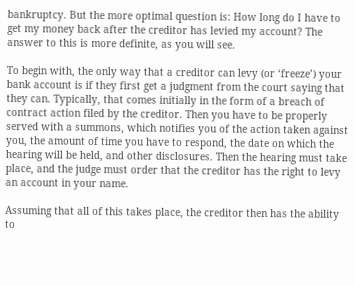bankruptcy. But the more optimal question is: How long do I have to get my money back after the creditor has levied my account? The answer to this is more definite, as you will see.

To begin with, the only way that a creditor can levy (or ‘freeze’) your bank account is if they first get a judgment from the court saying that they can. Typically, that comes initially in the form of a breach of contract action filed by the creditor. Then you have to be properly served with a summons, which notifies you of the action taken against you, the amount of time you have to respond, the date on which the hearing will be held, and other disclosures. Then the hearing must take place, and the judge must order that the creditor has the right to levy an account in your name.

Assuming that all of this takes place, the creditor then has the ability to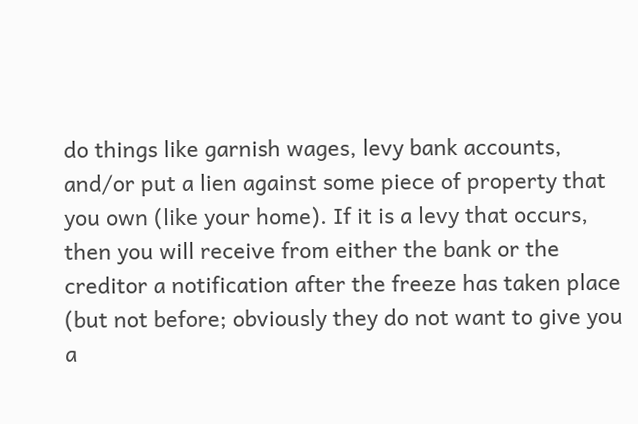do things like garnish wages, levy bank accounts, and/or put a lien against some piece of property that you own (like your home). If it is a levy that occurs, then you will receive from either the bank or the creditor a notification after the freeze has taken place (but not before; obviously they do not want to give you a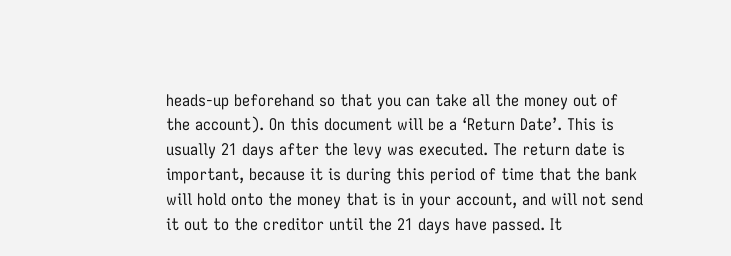heads-up beforehand so that you can take all the money out of the account). On this document will be a ‘Return Date’. This is usually 21 days after the levy was executed. The return date is important, because it is during this period of time that the bank will hold onto the money that is in your account, and will not send it out to the creditor until the 21 days have passed. It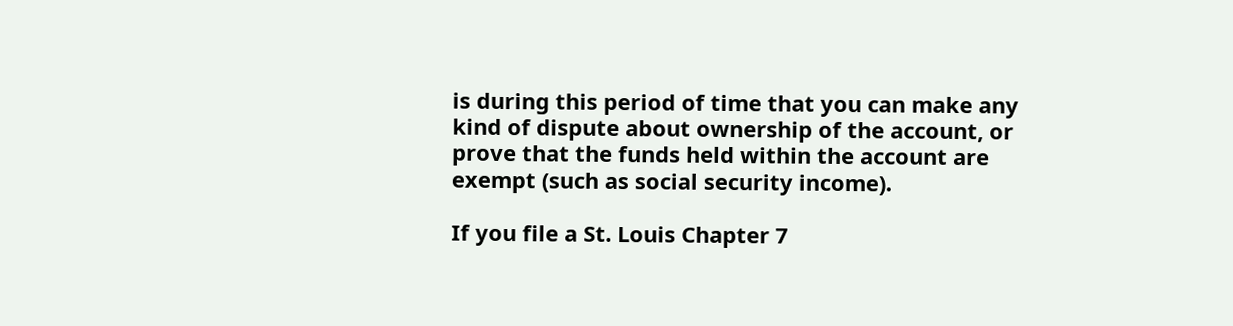is during this period of time that you can make any kind of dispute about ownership of the account, or prove that the funds held within the account are exempt (such as social security income).

If you file a St. Louis Chapter 7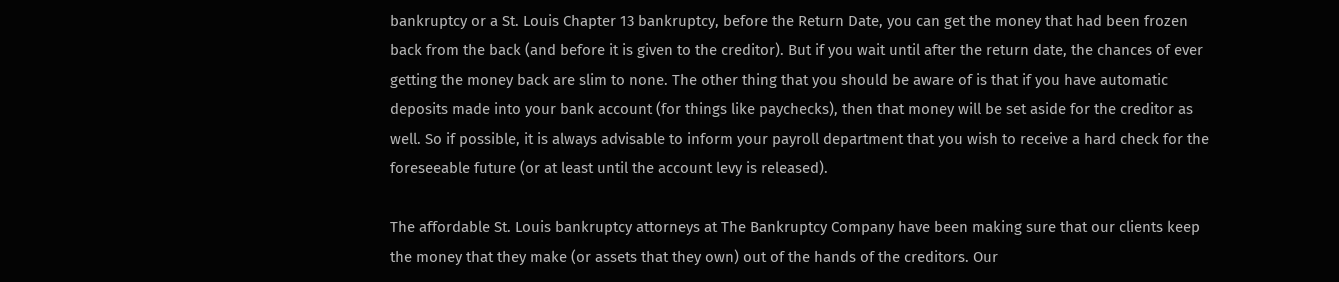bankruptcy or a St. Louis Chapter 13 bankruptcy, before the Return Date, you can get the money that had been frozen back from the back (and before it is given to the creditor). But if you wait until after the return date, the chances of ever getting the money back are slim to none. The other thing that you should be aware of is that if you have automatic deposits made into your bank account (for things like paychecks), then that money will be set aside for the creditor as well. So if possible, it is always advisable to inform your payroll department that you wish to receive a hard check for the foreseeable future (or at least until the account levy is released).

The affordable St. Louis bankruptcy attorneys at The Bankruptcy Company have been making sure that our clients keep the money that they make (or assets that they own) out of the hands of the creditors. Our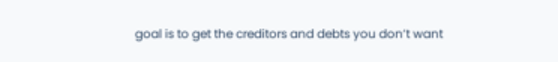goal is to get the creditors and debts you don’t want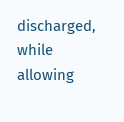discharged, while allowing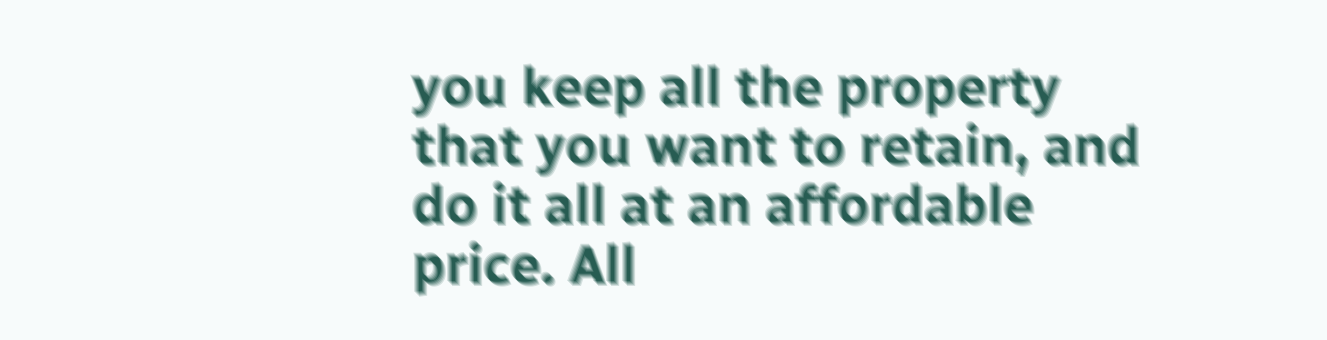you keep all the property that you want to retain, and do it all at an affordable price. All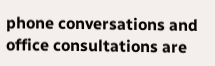phone conversations and office consultations are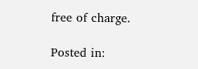free of charge.

Posted in: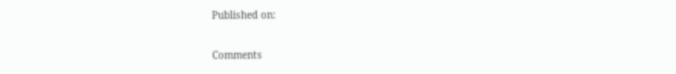Published on:

Comments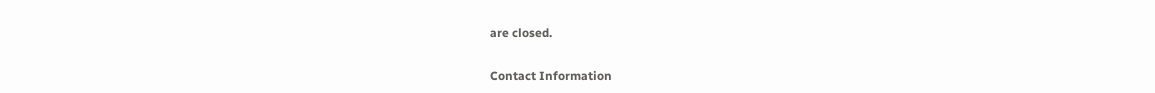are closed.

Contact Information